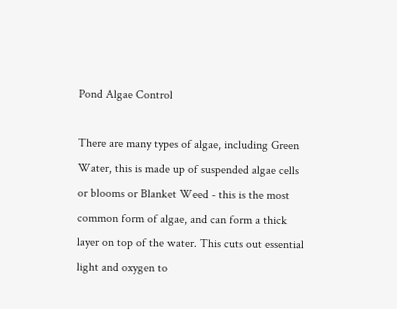Pond Algae Control

There are many types of algae, including Green Water, this is made up of suspended algae cells or blooms or Blanket Weed - this is the most common form of algae, and can form a thick layer on top of the water. This cuts out essential light and oxygen to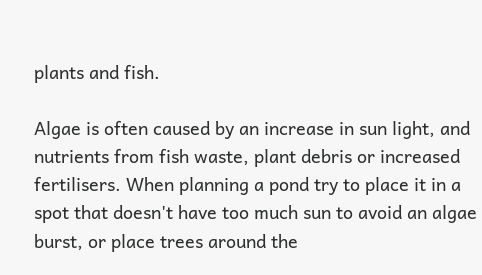plants and fish.

Algae is often caused by an increase in sun light, and nutrients from fish waste, plant debris or increased fertilisers. When planning a pond try to place it in a spot that doesn't have too much sun to avoid an algae burst, or place trees around the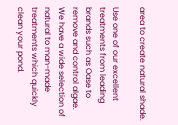area to create natural shade.

Use one of our excellent treatments from leading brands such as Oase to remove and control algae. We have a wide selection of natural to man-made treatments which quickly clean your pond.